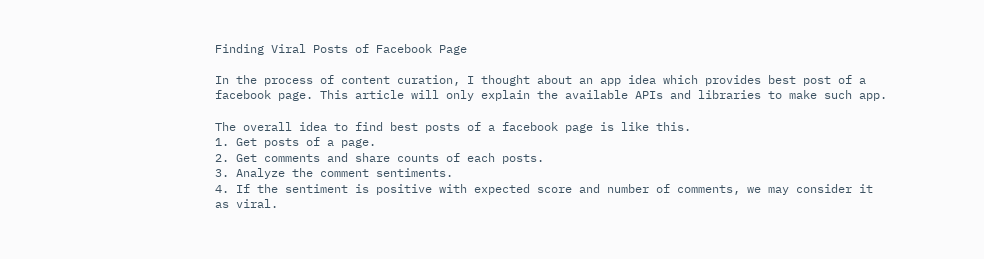Finding Viral Posts of Facebook Page

In the process of content curation, I thought about an app idea which provides best post of a facebook page. This article will only explain the available APIs and libraries to make such app.

The overall idea to find best posts of a facebook page is like this.
1. Get posts of a page.
2. Get comments and share counts of each posts.
3. Analyze the comment sentiments.
4. If the sentiment is positive with expected score and number of comments, we may consider it as viral.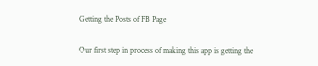Getting the Posts of FB Page

Our first step in process of making this app is getting the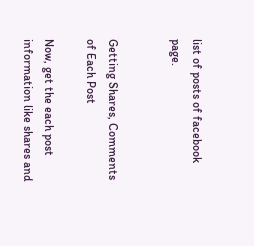list of posts of facebook page.


Getting Shares, Comments of Each Post

Now, get the each post information like shares and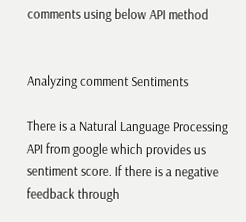comments using below API method


Analyzing comment Sentiments

There is a Natural Language Processing API from google which provides us sentiment score. If there is a negative feedback through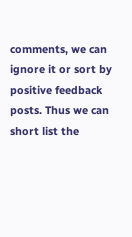comments, we can ignore it or sort by positive feedback posts. Thus we can short list the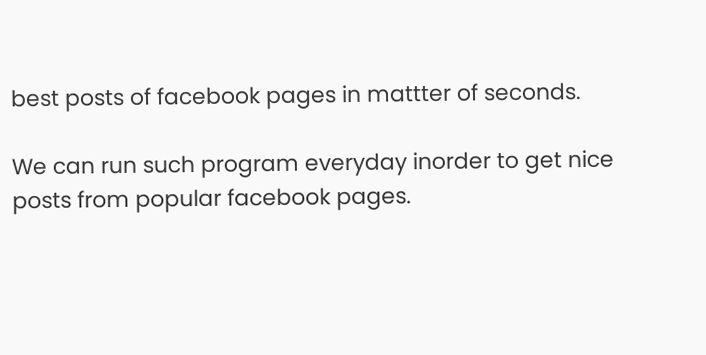best posts of facebook pages in mattter of seconds.

We can run such program everyday inorder to get nice posts from popular facebook pages.